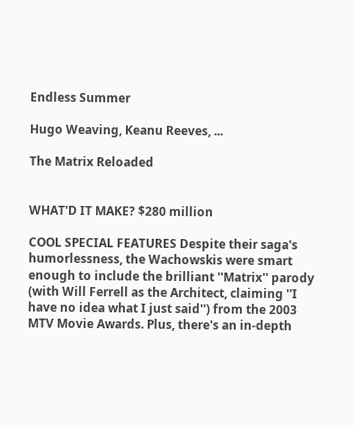Endless Summer

Hugo Weaving, Keanu Reeves, ...

The Matrix Reloaded


WHAT'D IT MAKE? $280 million

COOL SPECIAL FEATURES Despite their saga's humorlessness, the Wachowskis were smart enough to include the brilliant ''Matrix'' parody (with Will Ferrell as the Architect, claiming ''I have no idea what I just said'') from the 2003 MTV Movie Awards. Plus, there's an in-depth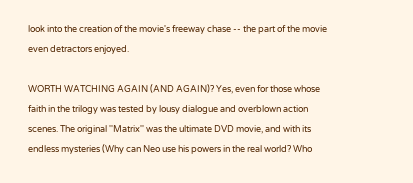look into the creation of the movie's freeway chase -- the part of the movie even detractors enjoyed.

WORTH WATCHING AGAIN (AND AGAIN)? Yes, even for those whose faith in the trilogy was tested by lousy dialogue and overblown action scenes. The original ''Matrix'' was the ultimate DVD movie, and with its endless mysteries (Why can Neo use his powers in the real world? Who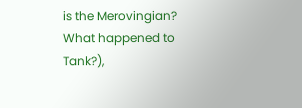is the Merovingian? What happened to Tank?),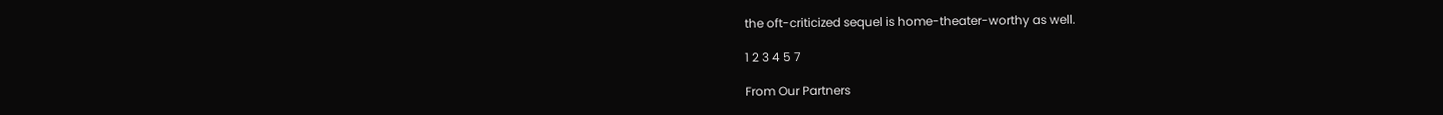the oft-criticized sequel is home-theater-worthy as well.

1 2 3 4 5 7

From Our Partners